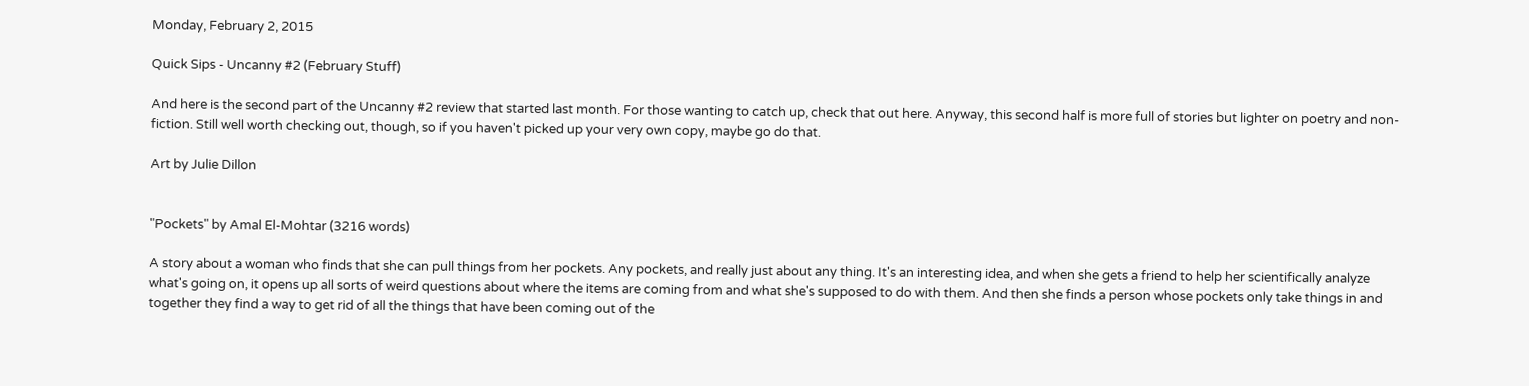Monday, February 2, 2015

Quick Sips - Uncanny #2 (February Stuff)

And here is the second part of the Uncanny #2 review that started last month. For those wanting to catch up, check that out here. Anyway, this second half is more full of stories but lighter on poetry and non-fiction. Still well worth checking out, though, so if you haven't picked up your very own copy, maybe go do that.

Art by Julie Dillon


"Pockets" by Amal El-Mohtar (3216 words)

A story about a woman who finds that she can pull things from her pockets. Any pockets, and really just about any thing. It's an interesting idea, and when she gets a friend to help her scientifically analyze what's going on, it opens up all sorts of weird questions about where the items are coming from and what she's supposed to do with them. And then she finds a person whose pockets only take things in and together they find a way to get rid of all the things that have been coming out of the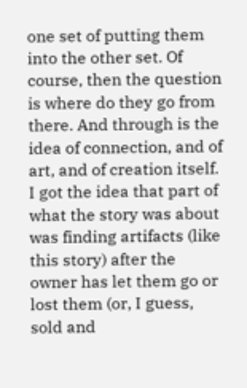one set of putting them into the other set. Of course, then the question is where do they go from there. And through is the idea of connection, and of art, and of creation itself. I got the idea that part of what the story was about was finding artifacts (like this story) after the owner has let them go or lost them (or, I guess, sold and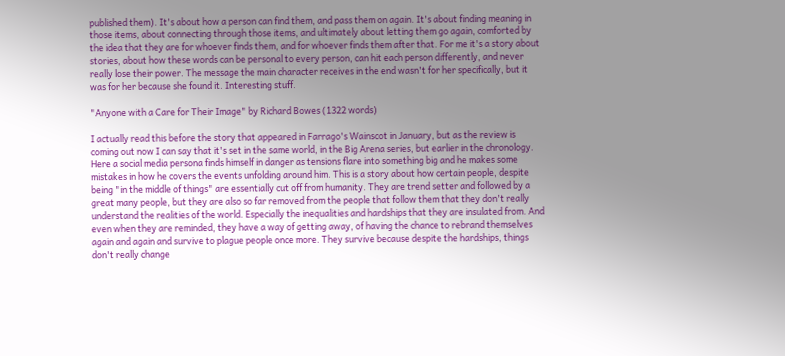published them). It's about how a person can find them, and pass them on again. It's about finding meaning in those items, about connecting through those items, and ultimately about letting them go again, comforted by the idea that they are for whoever finds them, and for whoever finds them after that. For me it's a story about stories, about how these words can be personal to every person, can hit each person differently, and never really lose their power. The message the main character receives in the end wasn't for her specifically, but it was for her because she found it. Interesting stuff.

"Anyone with a Care for Their Image" by Richard Bowes (1322 words)

I actually read this before the story that appeared in Farrago's Wainscot in January, but as the review is coming out now I can say that it's set in the same world, in the Big Arena series, but earlier in the chronology. Here a social media persona finds himself in danger as tensions flare into something big and he makes some mistakes in how he covers the events unfolding around him. This is a story about how certain people, despite being "in the middle of things" are essentially cut off from humanity. They are trend setter and followed by a great many people, but they are also so far removed from the people that follow them that they don't really understand the realities of the world. Especially the inequalities and hardships that they are insulated from. And even when they are reminded, they have a way of getting away, of having the chance to rebrand themselves again and again and survive to plague people once more. They survive because despite the hardships, things don't really change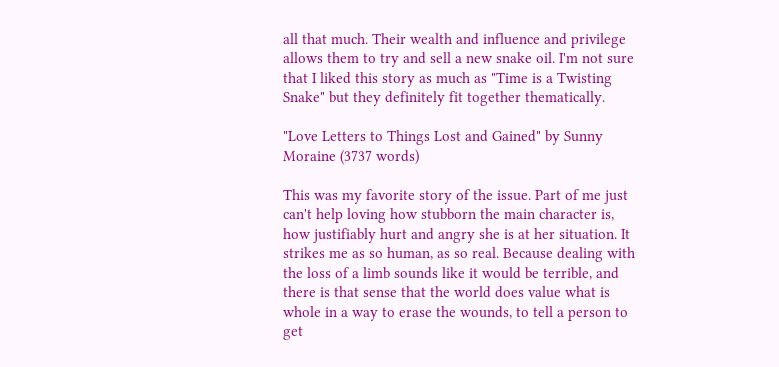all that much. Their wealth and influence and privilege allows them to try and sell a new snake oil. I'm not sure that I liked this story as much as "Time is a Twisting Snake" but they definitely fit together thematically.

"Love Letters to Things Lost and Gained" by Sunny Moraine (3737 words)

This was my favorite story of the issue. Part of me just can't help loving how stubborn the main character is, how justifiably hurt and angry she is at her situation. It strikes me as so human, as so real. Because dealing with the loss of a limb sounds like it would be terrible, and there is that sense that the world does value what is whole in a way to erase the wounds, to tell a person to get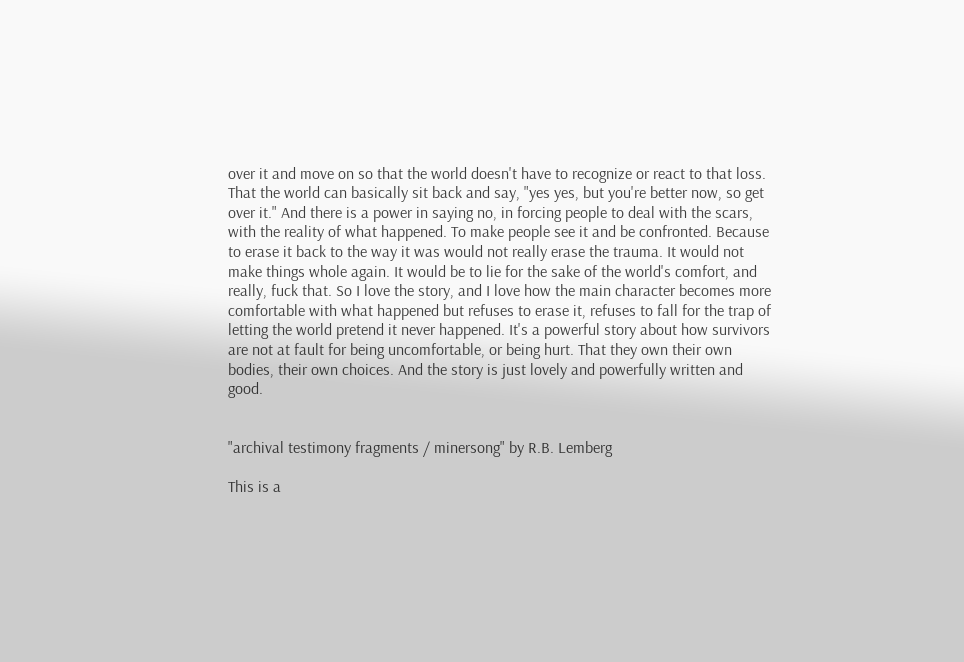over it and move on so that the world doesn't have to recognize or react to that loss. That the world can basically sit back and say, "yes yes, but you're better now, so get over it." And there is a power in saying no, in forcing people to deal with the scars, with the reality of what happened. To make people see it and be confronted. Because to erase it back to the way it was would not really erase the trauma. It would not make things whole again. It would be to lie for the sake of the world's comfort, and really, fuck that. So I love the story, and I love how the main character becomes more comfortable with what happened but refuses to erase it, refuses to fall for the trap of letting the world pretend it never happened. It's a powerful story about how survivors are not at fault for being uncomfortable, or being hurt. That they own their own bodies, their own choices. And the story is just lovely and powerfully written and good.


"archival testimony fragments / minersong" by R.B. Lemberg

This is a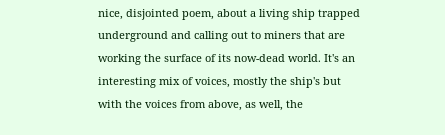nice, disjointed poem, about a living ship trapped underground and calling out to miners that are working the surface of its now-dead world. It's an interesting mix of voices, mostly the ship's but with the voices from above, as well, the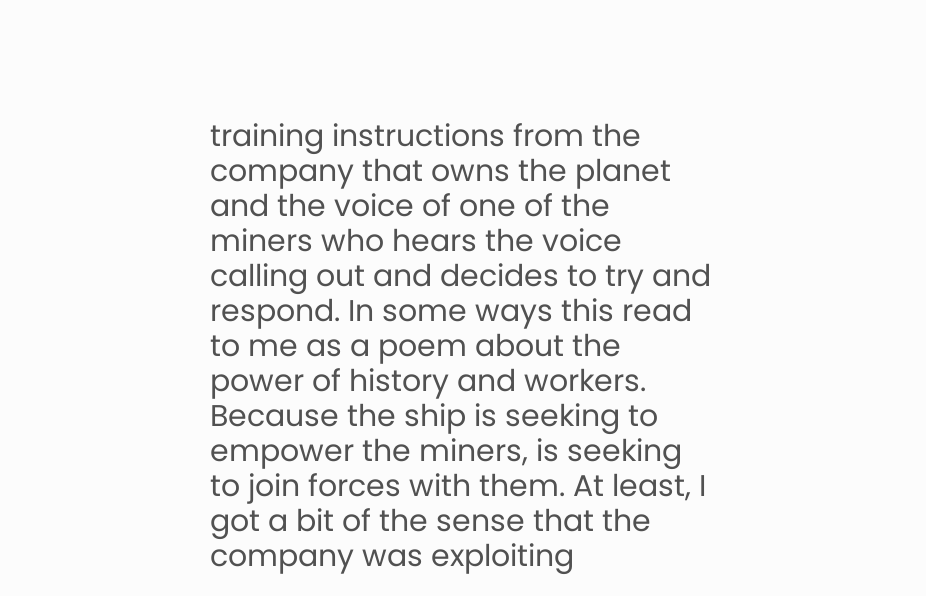training instructions from the company that owns the planet and the voice of one of the miners who hears the voice calling out and decides to try and respond. In some ways this read to me as a poem about the power of history and workers. Because the ship is seeking to empower the miners, is seeking to join forces with them. At least, I got a bit of the sense that the company was exploiting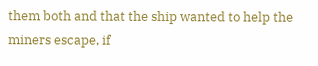them both and that the ship wanted to help the miners escape, if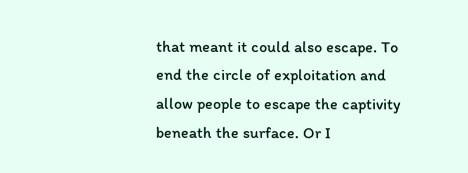that meant it could also escape. To end the circle of exploitation and allow people to escape the captivity beneath the surface. Or I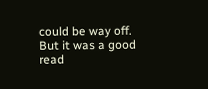could be way off. But it was a good read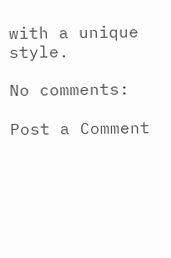with a unique style.

No comments:

Post a Comment